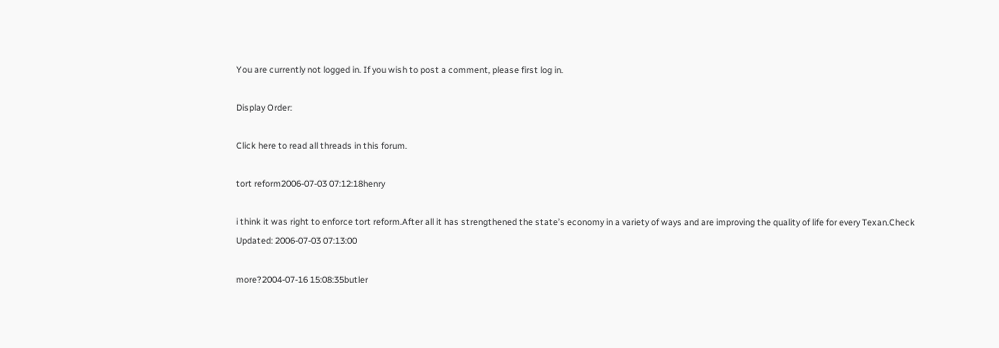You are currently not logged in. If you wish to post a comment, please first log in.

Display Order:

Click here to read all threads in this forum.

tort reform2006-07-03 07:12:18henry

i think it was right to enforce tort reform.After all it has strengthened the state’s economy in a variety of ways and are improving the quality of life for every Texan.Check
Updated: 2006-07-03 07:13:00

more?2004-07-16 15:08:35butler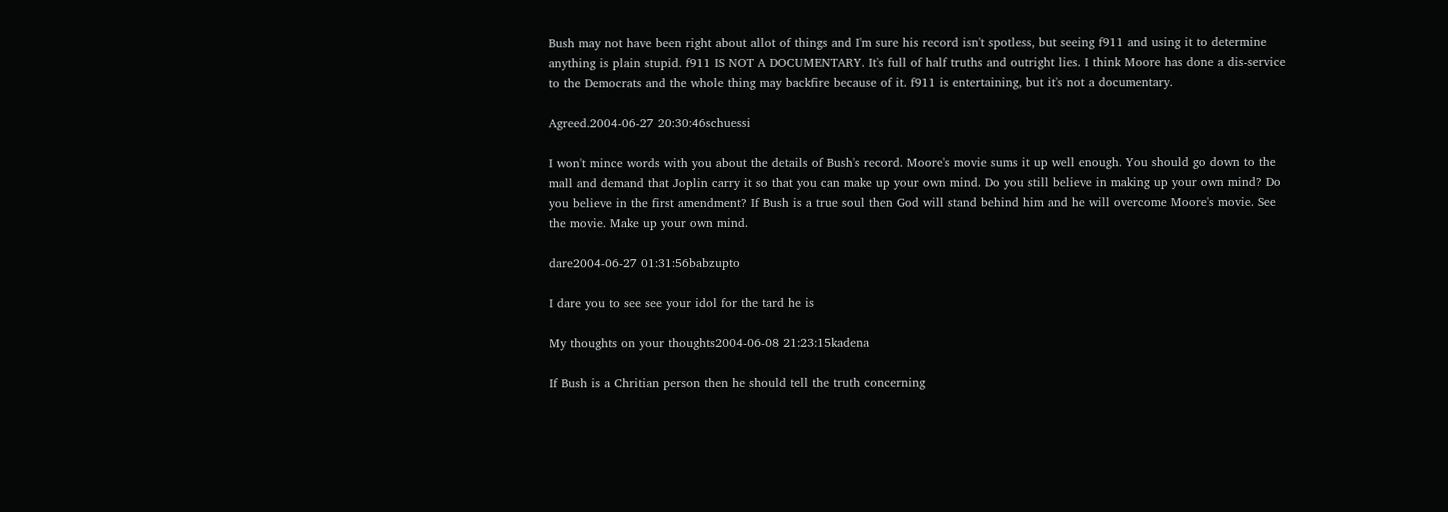Bush may not have been right about allot of things and I'm sure his record isn't spotless, but seeing f911 and using it to determine anything is plain stupid. f911 IS NOT A DOCUMENTARY. It's full of half truths and outright lies. I think Moore has done a dis-service to the Democrats and the whole thing may backfire because of it. f911 is entertaining, but it's not a documentary.

Agreed.2004-06-27 20:30:46schuessi

I won't mince words with you about the details of Bush's record. Moore's movie sums it up well enough. You should go down to the mall and demand that Joplin carry it so that you can make up your own mind. Do you still believe in making up your own mind? Do you believe in the first amendment? If Bush is a true soul then God will stand behind him and he will overcome Moore's movie. See the movie. Make up your own mind.

dare2004-06-27 01:31:56babzupto

I dare you to see see your idol for the tard he is

My thoughts on your thoughts2004-06-08 21:23:15kadena

If Bush is a Chritian person then he should tell the truth concerning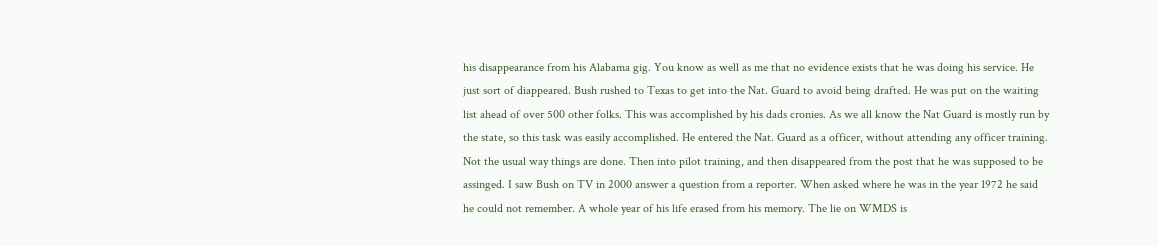his disappearance from his Alabama gig. You know as well as me that no evidence exists that he was doing his service. He just sort of diappeared. Bush rushed to Texas to get into the Nat. Guard to avoid being drafted. He was put on the waiting list ahead of over 500 other folks. This was accomplished by his dads cronies. As we all know the Nat Guard is mostly run by the state, so this task was easily accomplished. He entered the Nat. Guard as a officer, without attending any officer training. Not the usual way things are done. Then into pilot training, and then disappeared from the post that he was supposed to be assinged. I saw Bush on TV in 2000 answer a question from a reporter. When asked where he was in the year 1972 he said he could not remember. A whole year of his life erased from his memory. The lie on WMDS is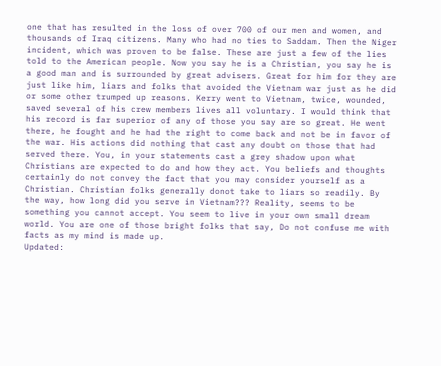one that has resulted in the loss of over 700 of our men and women, and thousands of Iraq citizens. Many who had no ties to Saddam. Then the Niger incident, which was proven to be false. These are just a few of the lies told to the American people. Now you say he is a Christian, you say he is a good man and is surrounded by great advisers. Great for him for they are just like him, liars and folks that avoided the Vietnam war just as he did or some other trumped up reasons. Kerry went to Vietnam, twice, wounded, saved several of his crew members lives all voluntary. I would think that his record is far superior of any of those you say are so great. He went there, he fought and he had the right to come back and not be in favor of the war. His actions did nothing that cast any doubt on those that had served there. You, in your statements cast a grey shadow upon what Christians are expected to do and how they act. You beliefs and thoughts certainly do not convey the fact that you may consider yourself as a Christian. Christian folks generally donot take to liars so readily. By the way, how long did you serve in Vietnam??? Reality, seems to be something you cannot accept. You seem to live in your own small dream world. You are one of those bright folks that say, Do not confuse me with facts as my mind is made up.
Updated: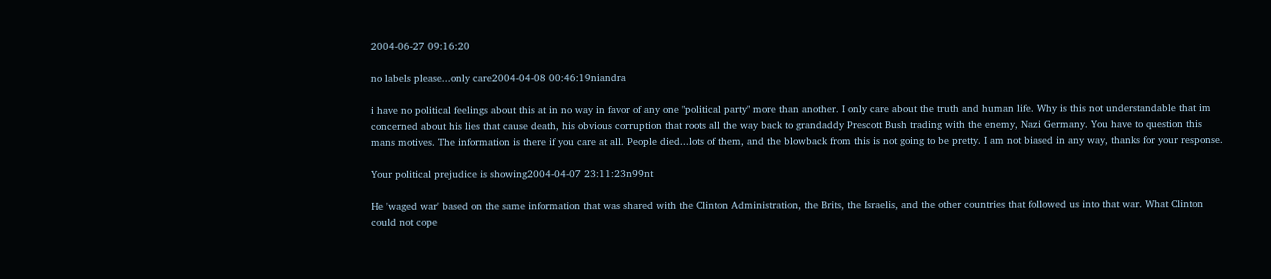2004-06-27 09:16:20

no labels please...only care2004-04-08 00:46:19niandra

i have no political feelings about this at in no way in favor of any one "political party" more than another. I only care about the truth and human life. Why is this not understandable that im concerned about his lies that cause death, his obvious corruption that roots all the way back to grandaddy Prescott Bush trading with the enemy, Nazi Germany. You have to question this mans motives. The information is there if you care at all. People died...lots of them, and the blowback from this is not going to be pretty. I am not biased in any way, thanks for your response.

Your political prejudice is showing2004-04-07 23:11:23n99nt

He 'waged war' based on the same information that was shared with the Clinton Administration, the Brits, the Israelis, and the other countries that followed us into that war. What Clinton could not cope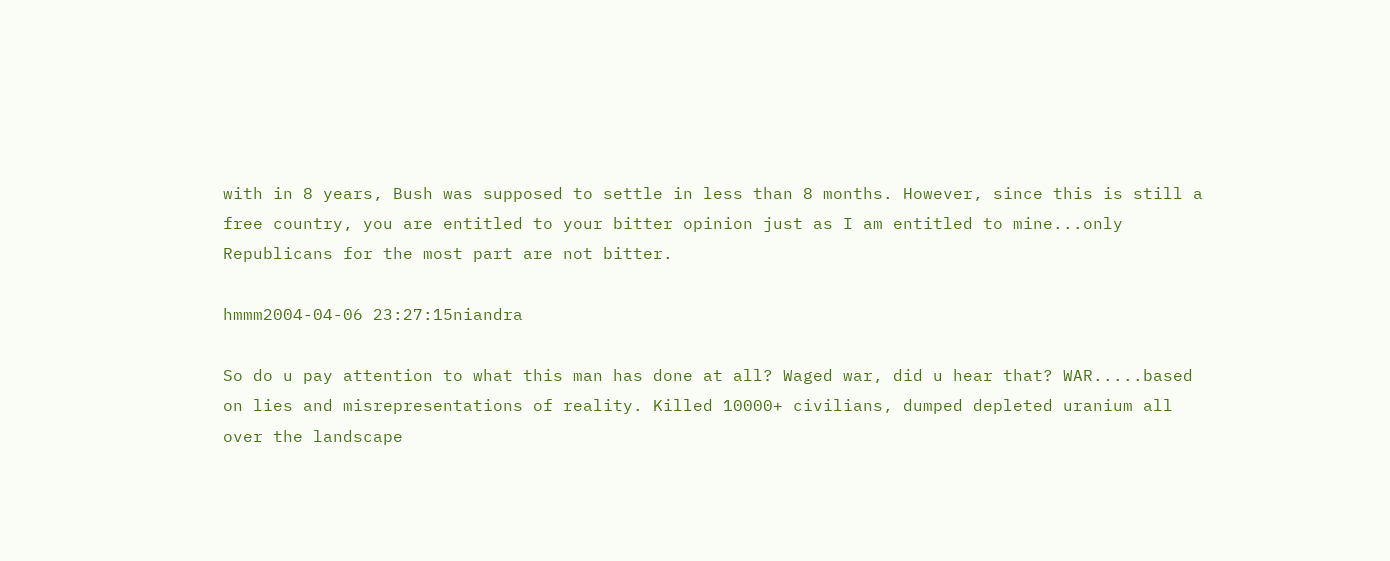with in 8 years, Bush was supposed to settle in less than 8 months. However, since this is still a free country, you are entitled to your bitter opinion just as I am entitled to mine...only Republicans for the most part are not bitter.

hmmm2004-04-06 23:27:15niandra

So do u pay attention to what this man has done at all? Waged war, did u hear that? WAR.....based on lies and misrepresentations of reality. Killed 10000+ civilians, dumped depleted uranium all over the landscape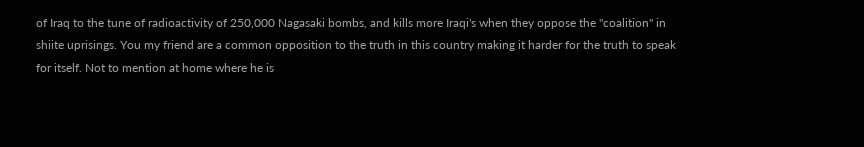of Iraq to the tune of radioactivity of 250,000 Nagasaki bombs, and kills more Iraqi's when they oppose the "coalition" in shiite uprisings. You my friend are a common opposition to the truth in this country making it harder for the truth to speak for itself. Not to mention at home where he is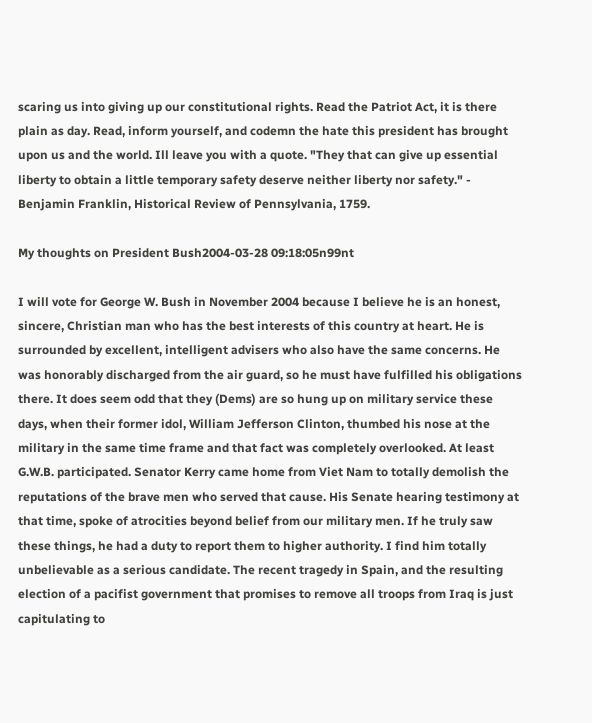scaring us into giving up our constitutional rights. Read the Patriot Act, it is there plain as day. Read, inform yourself, and codemn the hate this president has brought upon us and the world. Ill leave you with a quote. "They that can give up essential liberty to obtain a little temporary safety deserve neither liberty nor safety." - Benjamin Franklin, Historical Review of Pennsylvania, 1759.

My thoughts on President Bush2004-03-28 09:18:05n99nt

I will vote for George W. Bush in November 2004 because I believe he is an honest, sincere, Christian man who has the best interests of this country at heart. He is surrounded by excellent, intelligent advisers who also have the same concerns. He was honorably discharged from the air guard, so he must have fulfilled his obligations there. It does seem odd that they (Dems) are so hung up on military service these days, when their former idol, William Jefferson Clinton, thumbed his nose at the military in the same time frame and that fact was completely overlooked. At least G.W.B. participated. Senator Kerry came home from Viet Nam to totally demolish the reputations of the brave men who served that cause. His Senate hearing testimony at that time, spoke of atrocities beyond belief from our military men. If he truly saw these things, he had a duty to report them to higher authority. I find him totally unbelievable as a serious candidate. The recent tragedy in Spain, and the resulting election of a pacifist government that promises to remove all troops from Iraq is just capitulating to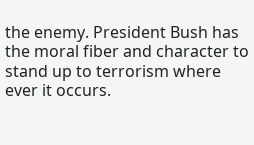the enemy. President Bush has the moral fiber and character to stand up to terrorism where ever it occurs.